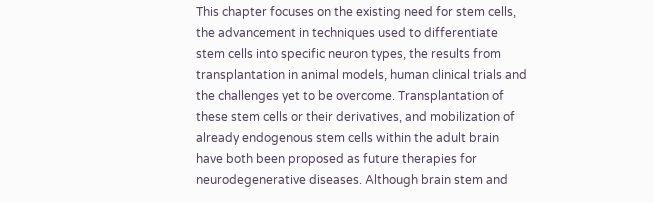This chapter focuses on the existing need for stem cells, the advancement in techniques used to differentiate stem cells into specific neuron types, the results from transplantation in animal models, human clinical trials and the challenges yet to be overcome. Transplantation of these stem cells or their derivatives, and mobilization of already endogenous stem cells within the adult brain have both been proposed as future therapies for neurodegenerative diseases. Although brain stem and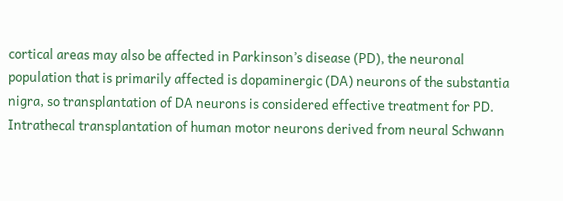cortical areas may also be affected in Parkinson’s disease (PD), the neuronal population that is primarily affected is dopaminergic (DA) neurons of the substantia nigra, so transplantation of DA neurons is considered effective treatment for PD. Intrathecal transplantation of human motor neurons derived from neural Schwann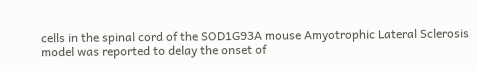cells in the spinal cord of the SOD1G93A mouse Amyotrophic Lateral Sclerosis model was reported to delay the onset of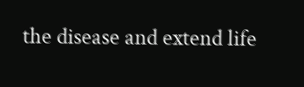the disease and extend life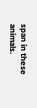span in these animals.